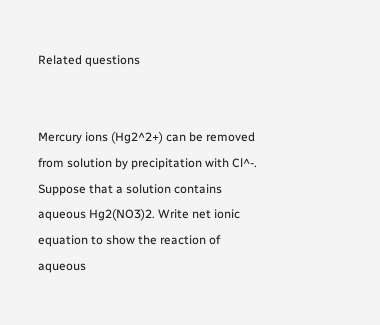Related questions


Mercury ions (Hg2^2+) can be removed from solution by precipitation with Cl^-. Suppose that a solution contains aqueous Hg2(NO3)2. Write net ionic equation to show the reaction of aqueous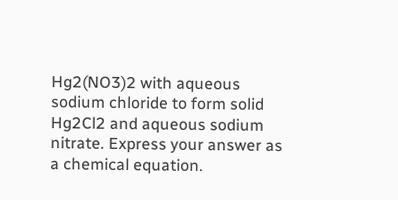Hg2(NO3)2 with aqueous sodium chloride to form solid Hg2Cl2 and aqueous sodium nitrate. Express your answer as a chemical equation.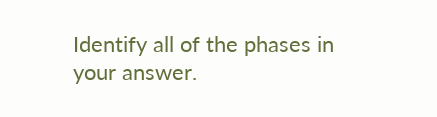Identify all of the phases in your answer.